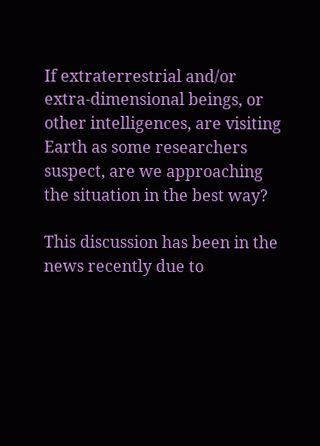If extraterrestrial and/or extra-dimensional beings, or other intelligences, are visiting Earth as some researchers suspect, are we approaching the situation in the best way?

This discussion has been in the news recently due to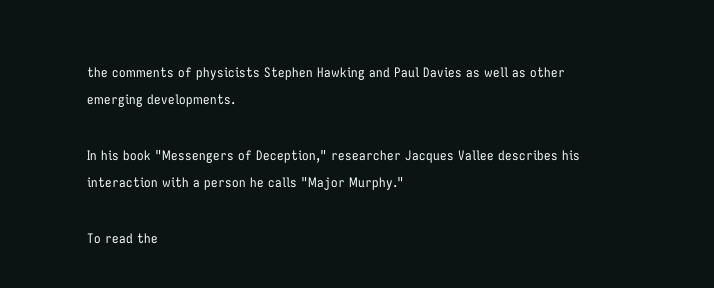the comments of physicists Stephen Hawking and Paul Davies as well as other emerging developments.

In his book "Messengers of Deception," researcher Jacques Vallee describes his interaction with a person he calls "Major Murphy."

To read the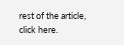rest of the article, click here.